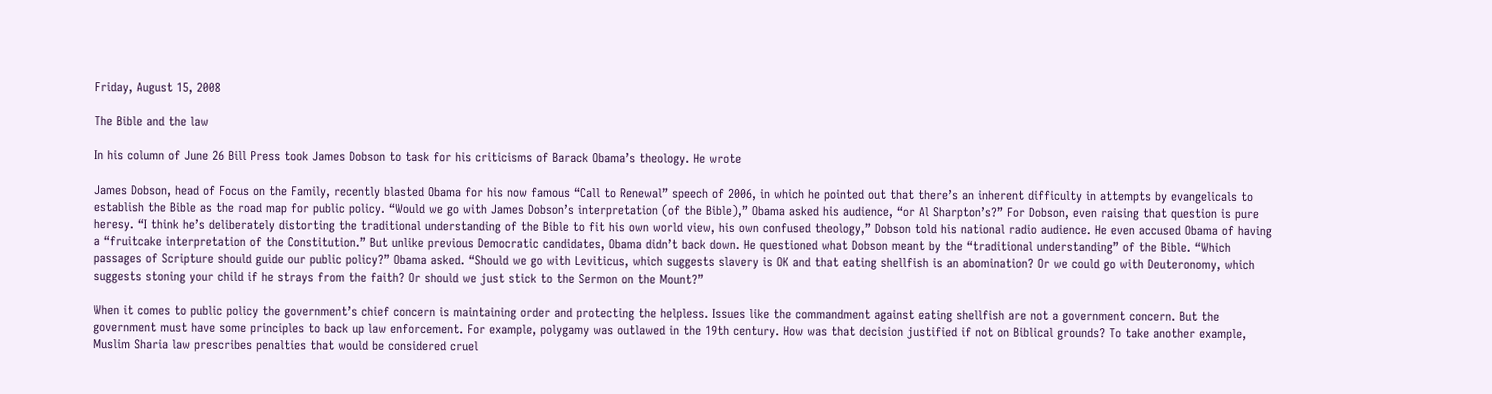Friday, August 15, 2008

The Bible and the law

In his column of June 26 Bill Press took James Dobson to task for his criticisms of Barack Obama’s theology. He wrote

James Dobson, head of Focus on the Family, recently blasted Obama for his now famous “Call to Renewal” speech of 2006, in which he pointed out that there’s an inherent difficulty in attempts by evangelicals to establish the Bible as the road map for public policy. “Would we go with James Dobson’s interpretation (of the Bible),” Obama asked his audience, “or Al Sharpton’s?” For Dobson, even raising that question is pure heresy. “I think he’s deliberately distorting the traditional understanding of the Bible to fit his own world view, his own confused theology,” Dobson told his national radio audience. He even accused Obama of having a “fruitcake interpretation of the Constitution.” But unlike previous Democratic candidates, Obama didn’t back down. He questioned what Dobson meant by the “traditional understanding” of the Bible. “Which passages of Scripture should guide our public policy?” Obama asked. “Should we go with Leviticus, which suggests slavery is OK and that eating shellfish is an abomination? Or we could go with Deuteronomy, which suggests stoning your child if he strays from the faith? Or should we just stick to the Sermon on the Mount?”

When it comes to public policy the government’s chief concern is maintaining order and protecting the helpless. Issues like the commandment against eating shellfish are not a government concern. But the government must have some principles to back up law enforcement. For example, polygamy was outlawed in the 19th century. How was that decision justified if not on Biblical grounds? To take another example, Muslim Sharia law prescribes penalties that would be considered cruel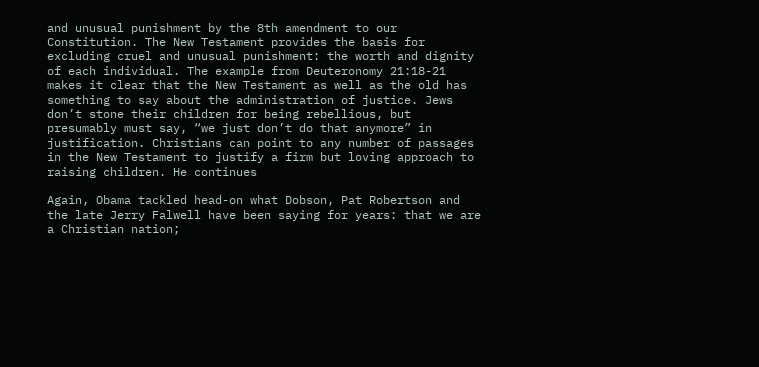and unusual punishment by the 8th amendment to our Constitution. The New Testament provides the basis for excluding cruel and unusual punishment: the worth and dignity of each individual. The example from Deuteronomy 21:18-21 makes it clear that the New Testament as well as the old has something to say about the administration of justice. Jews don’t stone their children for being rebellious, but presumably must say, “we just don’t do that anymore” in justification. Christians can point to any number of passages in the New Testament to justify a firm but loving approach to raising children. He continues

Again, Obama tackled head-on what Dobson, Pat Robertson and the late Jerry Falwell have been saying for years: that we are a Christian nation;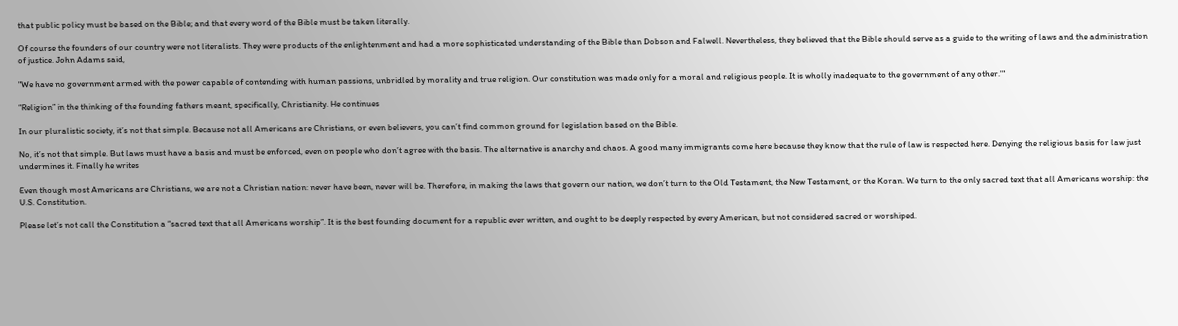that public policy must be based on the Bible; and that every word of the Bible must be taken literally.

Of course the founders of our country were not literalists. They were products of the enlightenment and had a more sophisticated understanding of the Bible than Dobson and Falwell. Nevertheless, they believed that the Bible should serve as a guide to the writing of laws and the administration of justice. John Adams said,

"We have no government armed with the power capable of contending with human passions, unbridled by morality and true religion. Our constitution was made only for a moral and religious people. It is wholly inadequate to the government of any other.'"

“Religion” in the thinking of the founding fathers meant, specifically, Christianity. He continues

In our pluralistic society, it’s not that simple. Because not all Americans are Christians, or even believers, you can’t find common ground for legislation based on the Bible.

No, it’s not that simple. But laws must have a basis and must be enforced, even on people who don’t agree with the basis. The alternative is anarchy and chaos. A good many immigrants come here because they know that the rule of law is respected here. Denying the religious basis for law just undermines it. Finally he writes

Even though most Americans are Christians, we are not a Christian nation: never have been, never will be. Therefore, in making the laws that govern our nation, we don’t turn to the Old Testament, the New Testament, or the Koran. We turn to the only sacred text that all Americans worship: the U.S. Constitution.

Please let’s not call the Constitution a “sacred text that all Americans worship”. It is the best founding document for a republic ever written, and ought to be deeply respected by every American, but not considered sacred or worshiped.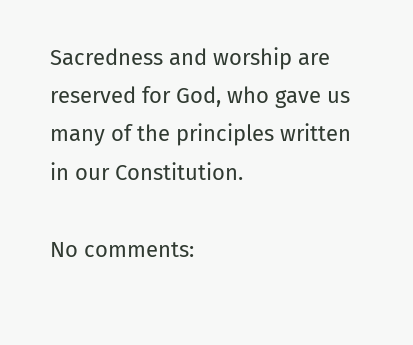Sacredness and worship are reserved for God, who gave us many of the principles written in our Constitution.

No comments: